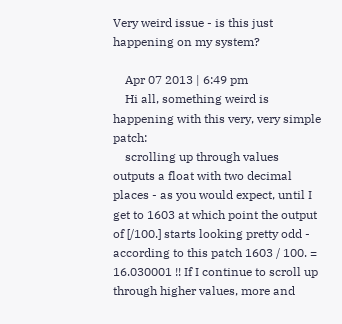Very weird issue - is this just happening on my system?

    Apr 07 2013 | 6:49 pm
    Hi all, something weird is happening with this very, very simple patch:
    scrolling up through values outputs a float with two decimal places - as you would expect, until I get to 1603 at which point the output of [/100.] starts looking pretty odd - according to this patch 1603 / 100. = 16.030001 !! If I continue to scroll up through higher values, more and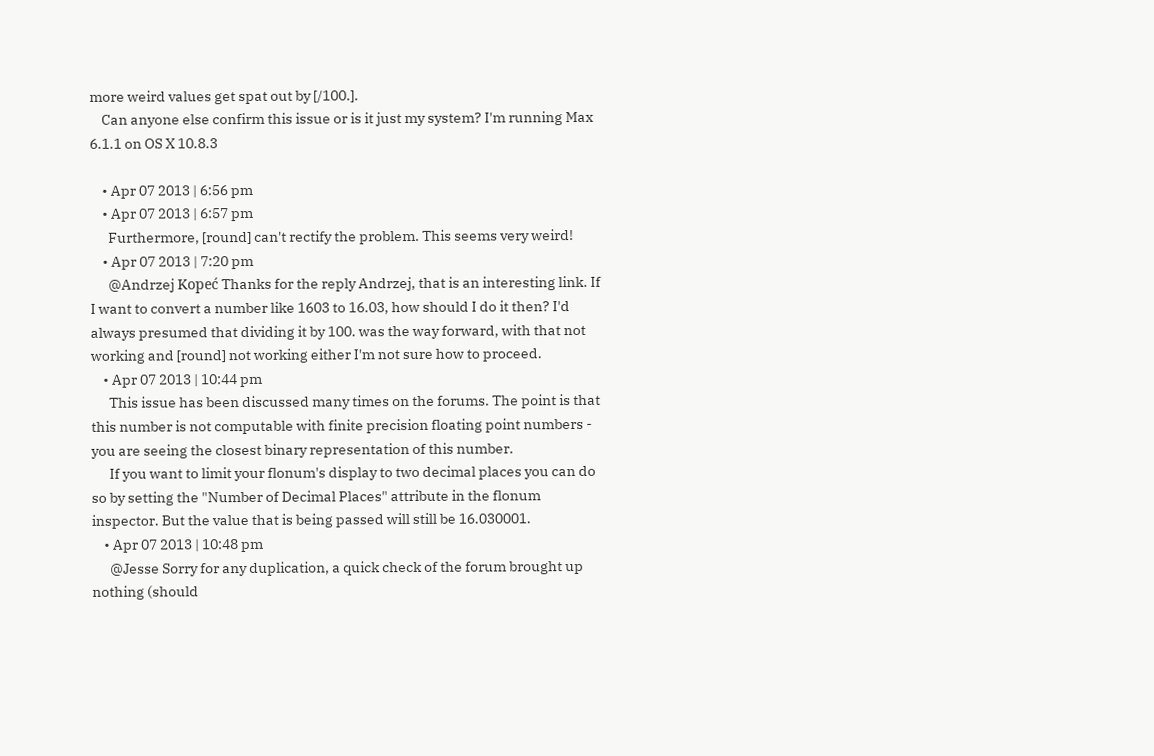more weird values get spat out by [/100.].
    Can anyone else confirm this issue or is it just my system? I'm running Max 6.1.1 on OS X 10.8.3

    • Apr 07 2013 | 6:56 pm
    • Apr 07 2013 | 6:57 pm
      Furthermore, [round] can't rectify the problem. This seems very weird!
    • Apr 07 2013 | 7:20 pm
      @Andrzej Kopeć Thanks for the reply Andrzej, that is an interesting link. If I want to convert a number like 1603 to 16.03, how should I do it then? I'd always presumed that dividing it by 100. was the way forward, with that not working and [round] not working either I'm not sure how to proceed.
    • Apr 07 2013 | 10:44 pm
      This issue has been discussed many times on the forums. The point is that this number is not computable with finite precision floating point numbers - you are seeing the closest binary representation of this number.
      If you want to limit your flonum's display to two decimal places you can do so by setting the "Number of Decimal Places" attribute in the flonum inspector. But the value that is being passed will still be 16.030001.
    • Apr 07 2013 | 10:48 pm
      @Jesse Sorry for any duplication, a quick check of the forum brought up nothing (should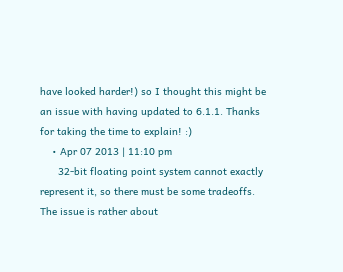have looked harder!) so I thought this might be an issue with having updated to 6.1.1. Thanks for taking the time to explain! :)
    • Apr 07 2013 | 11:10 pm
      32-bit floating point system cannot exactly represent it, so there must be some tradeoffs. The issue is rather about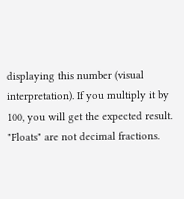displaying this number (visual interpretation). If you multiply it by 100, you will get the expected result. "Floats" are not decimal fractions.